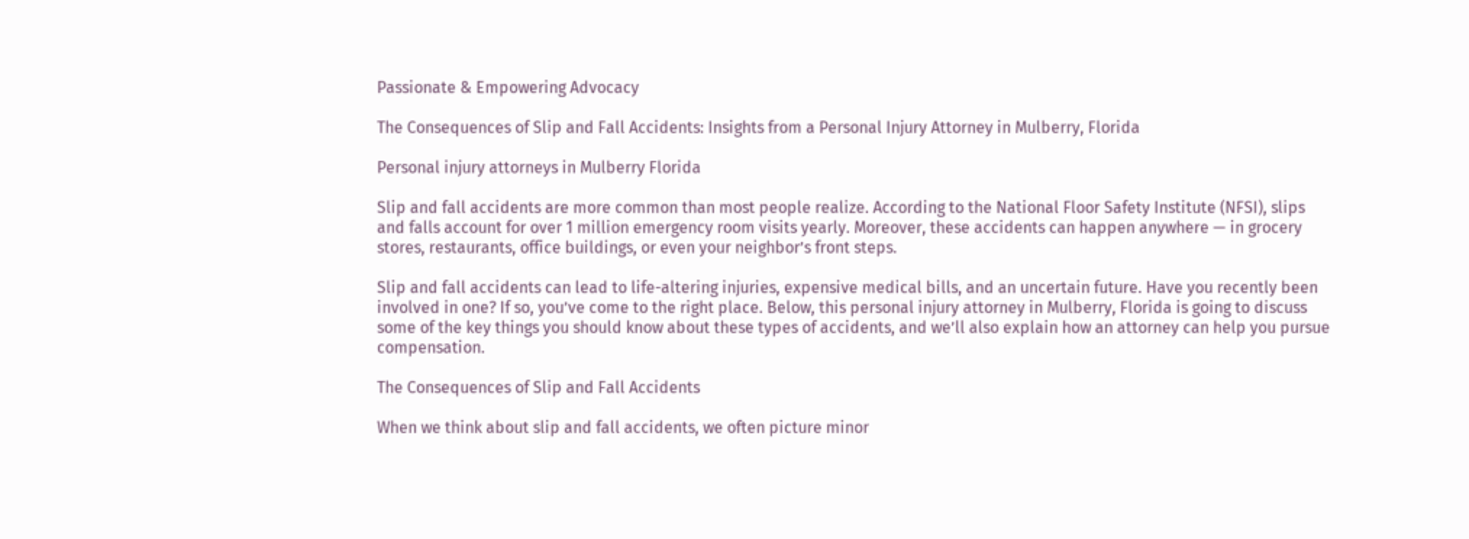Passionate & Empowering Advocacy

The Consequences of Slip and Fall Accidents: Insights from a Personal Injury Attorney in Mulberry, Florida

Personal injury attorneys in Mulberry Florida

Slip and fall accidents are more common than most people realize. According to the National Floor Safety Institute (NFSI), slips and falls account for over 1 million emergency room visits yearly. Moreover, these accidents can happen anywhere — in grocery stores, restaurants, office buildings, or even your neighbor’s front steps.

Slip and fall accidents can lead to life-altering injuries, expensive medical bills, and an uncertain future. Have you recently been involved in one? If so, you’ve come to the right place. Below, this personal injury attorney in Mulberry, Florida is going to discuss some of the key things you should know about these types of accidents, and we’ll also explain how an attorney can help you pursue compensation.

The Consequences of Slip and Fall Accidents

When we think about slip and fall accidents, we often picture minor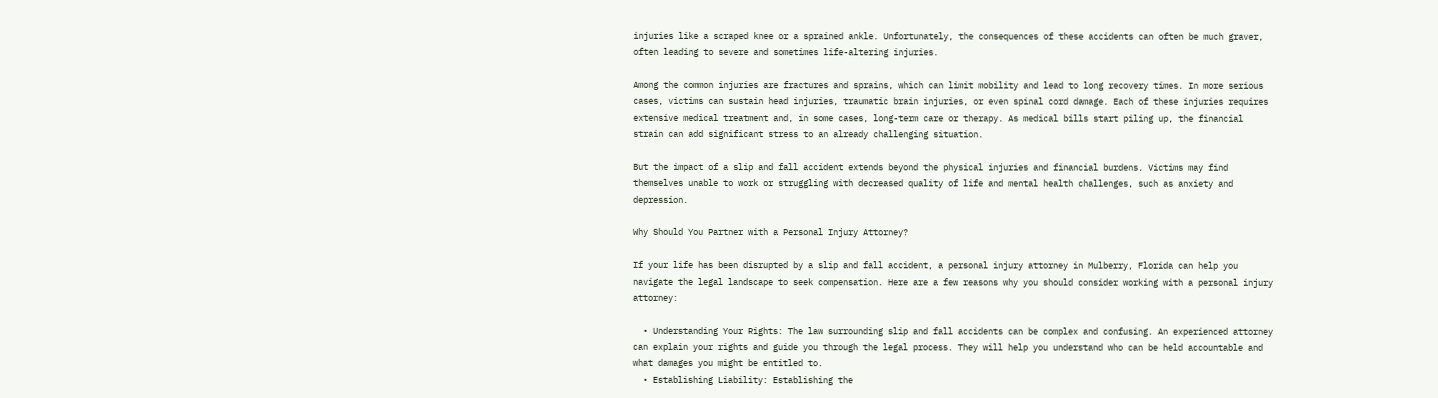injuries like a scraped knee or a sprained ankle. Unfortunately, the consequences of these accidents can often be much graver, often leading to severe and sometimes life-altering injuries.

Among the common injuries are fractures and sprains, which can limit mobility and lead to long recovery times. In more serious cases, victims can sustain head injuries, traumatic brain injuries, or even spinal cord damage. Each of these injuries requires extensive medical treatment and, in some cases, long-term care or therapy. As medical bills start piling up, the financial strain can add significant stress to an already challenging situation.

But the impact of a slip and fall accident extends beyond the physical injuries and financial burdens. Victims may find themselves unable to work or struggling with decreased quality of life and mental health challenges, such as anxiety and depression.

Why Should You Partner with a Personal Injury Attorney?

If your life has been disrupted by a slip and fall accident, a personal injury attorney in Mulberry, Florida can help you navigate the legal landscape to seek compensation. Here are a few reasons why you should consider working with a personal injury attorney:

  • Understanding Your Rights: The law surrounding slip and fall accidents can be complex and confusing. An experienced attorney can explain your rights and guide you through the legal process. They will help you understand who can be held accountable and what damages you might be entitled to.
  • Establishing Liability: Establishing the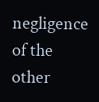negligence of the other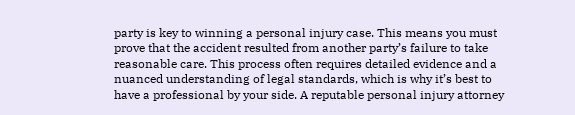party is key to winning a personal injury case. This means you must prove that the accident resulted from another party’s failure to take reasonable care. This process often requires detailed evidence and a nuanced understanding of legal standards, which is why it’s best to have a professional by your side. A reputable personal injury attorney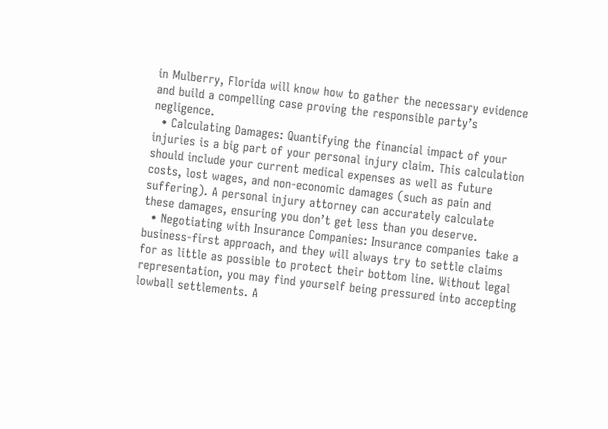in Mulberry, Florida will know how to gather the necessary evidence and build a compelling case proving the responsible party’s negligence.
  • Calculating Damages: Quantifying the financial impact of your injuries is a big part of your personal injury claim. This calculation should include your current medical expenses as well as future costs, lost wages, and non-economic damages (such as pain and suffering). A personal injury attorney can accurately calculate these damages, ensuring you don’t get less than you deserve.
  • Negotiating with Insurance Companies: Insurance companies take a business-first approach, and they will always try to settle claims for as little as possible to protect their bottom line. Without legal representation, you may find yourself being pressured into accepting lowball settlements. A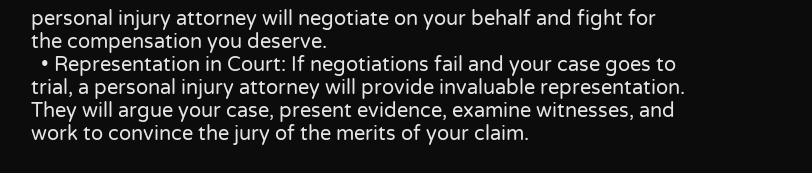personal injury attorney will negotiate on your behalf and fight for the compensation you deserve.
  • Representation in Court: If negotiations fail and your case goes to trial, a personal injury attorney will provide invaluable representation. They will argue your case, present evidence, examine witnesses, and work to convince the jury of the merits of your claim.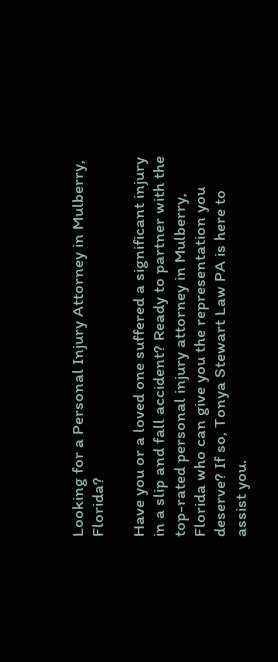Looking for a Personal Injury Attorney in Mulberry, Florida?

Have you or a loved one suffered a significant injury in a slip and fall accident? Ready to partner with the top-rated personal injury attorney in Mulberry, Florida who can give you the representation you deserve? If so, Tonya Stewart Law PA is here to assist you.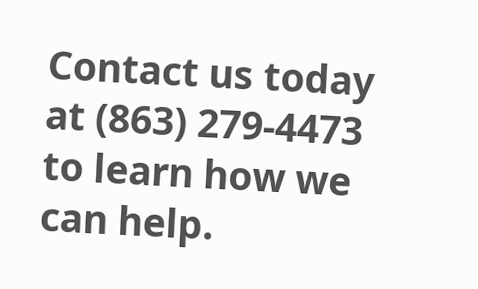Contact us today at (863) 279-4473 to learn how we can help.